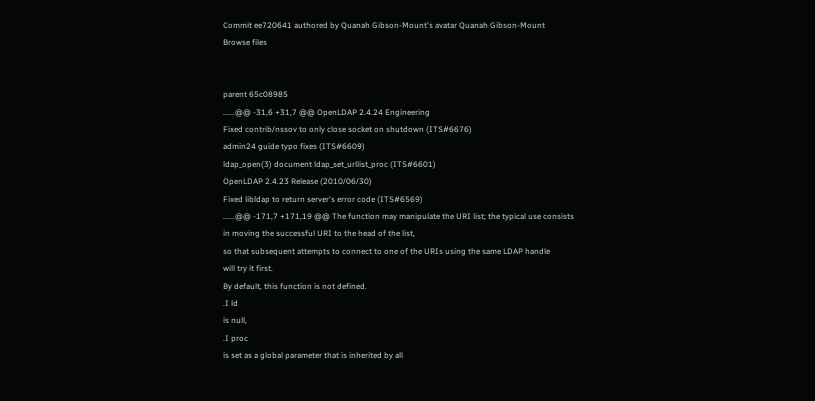Commit ee720641 authored by Quanah Gibson-Mount's avatar Quanah Gibson-Mount
Browse files


parent 65c08985
......@@ -31,6 +31,7 @@ OpenLDAP 2.4.24 Engineering
Fixed contrib/nssov to only close socket on shutdown (ITS#6676)
admin24 guide typo fixes (ITS#6609)
ldap_open(3) document ldap_set_urllist_proc (ITS#6601)
OpenLDAP 2.4.23 Release (2010/06/30)
Fixed libldap to return server's error code (ITS#6569)
......@@ -171,7 +171,19 @@ The function may manipulate the URI list; the typical use consists
in moving the successful URI to the head of the list,
so that subsequent attempts to connect to one of the URIs using the same LDAP handle
will try it first.
By default, this function is not defined.
.I ld
is null,
.I proc
is set as a global parameter that is inherited by all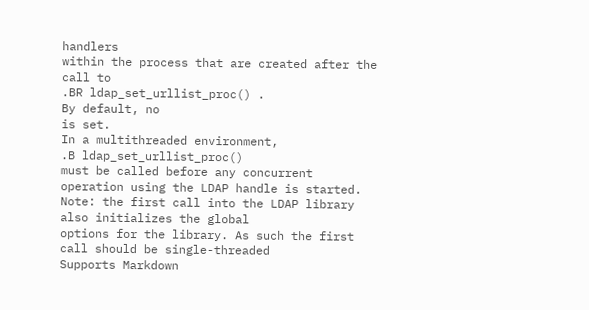handlers
within the process that are created after the call to
.BR ldap_set_urllist_proc() .
By default, no
is set.
In a multithreaded environment,
.B ldap_set_urllist_proc()
must be called before any concurrent operation using the LDAP handle is started.
Note: the first call into the LDAP library also initializes the global
options for the library. As such the first call should be single-threaded
Supports Markdown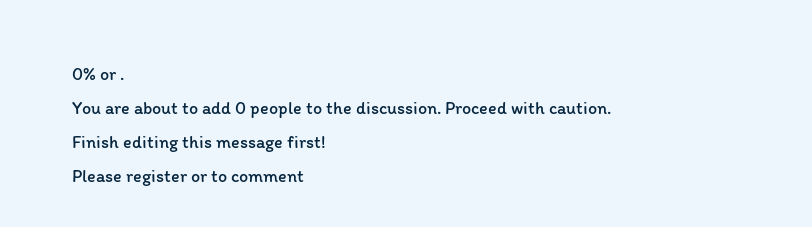0% or .
You are about to add 0 people to the discussion. Proceed with caution.
Finish editing this message first!
Please register or to comment